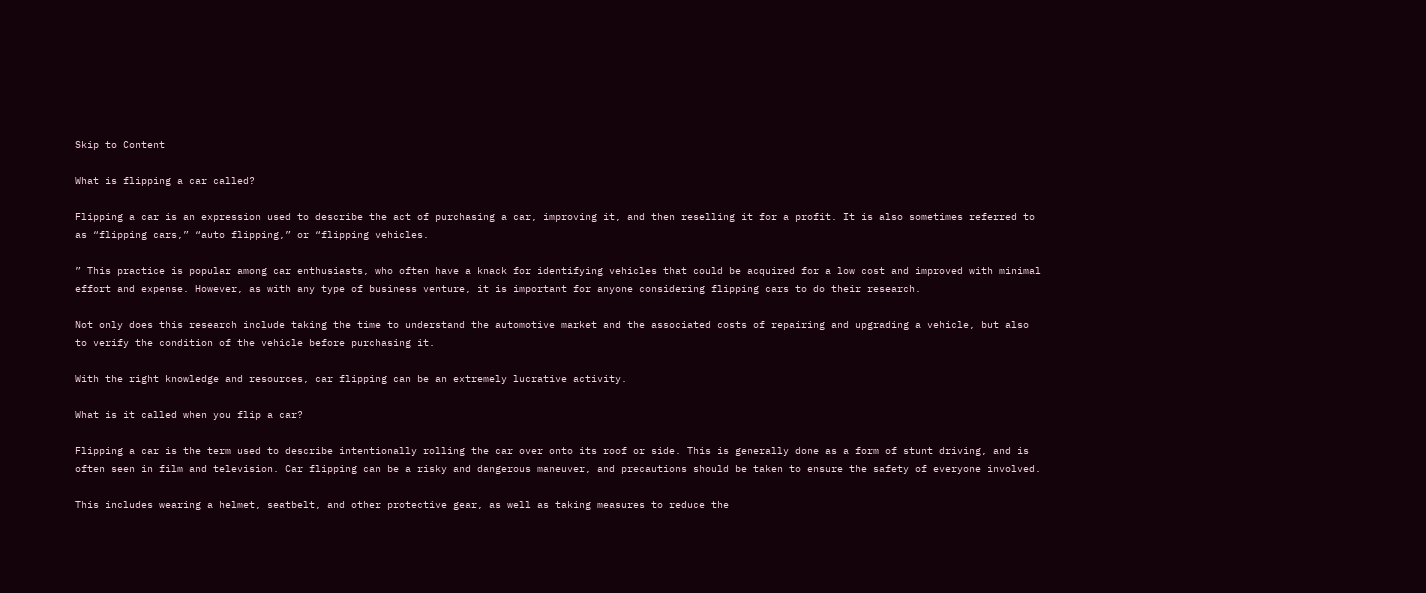Skip to Content

What is flipping a car called?

Flipping a car is an expression used to describe the act of purchasing a car, improving it, and then reselling it for a profit. It is also sometimes referred to as “flipping cars,” “auto flipping,” or “flipping vehicles.

” This practice is popular among car enthusiasts, who often have a knack for identifying vehicles that could be acquired for a low cost and improved with minimal effort and expense. However, as with any type of business venture, it is important for anyone considering flipping cars to do their research.

Not only does this research include taking the time to understand the automotive market and the associated costs of repairing and upgrading a vehicle, but also to verify the condition of the vehicle before purchasing it.

With the right knowledge and resources, car flipping can be an extremely lucrative activity.

What is it called when you flip a car?

Flipping a car is the term used to describe intentionally rolling the car over onto its roof or side. This is generally done as a form of stunt driving, and is often seen in film and television. Car flipping can be a risky and dangerous maneuver, and precautions should be taken to ensure the safety of everyone involved.

This includes wearing a helmet, seatbelt, and other protective gear, as well as taking measures to reduce the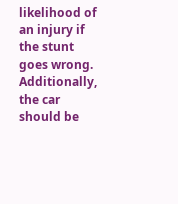likelihood of an injury if the stunt goes wrong. Additionally, the car should be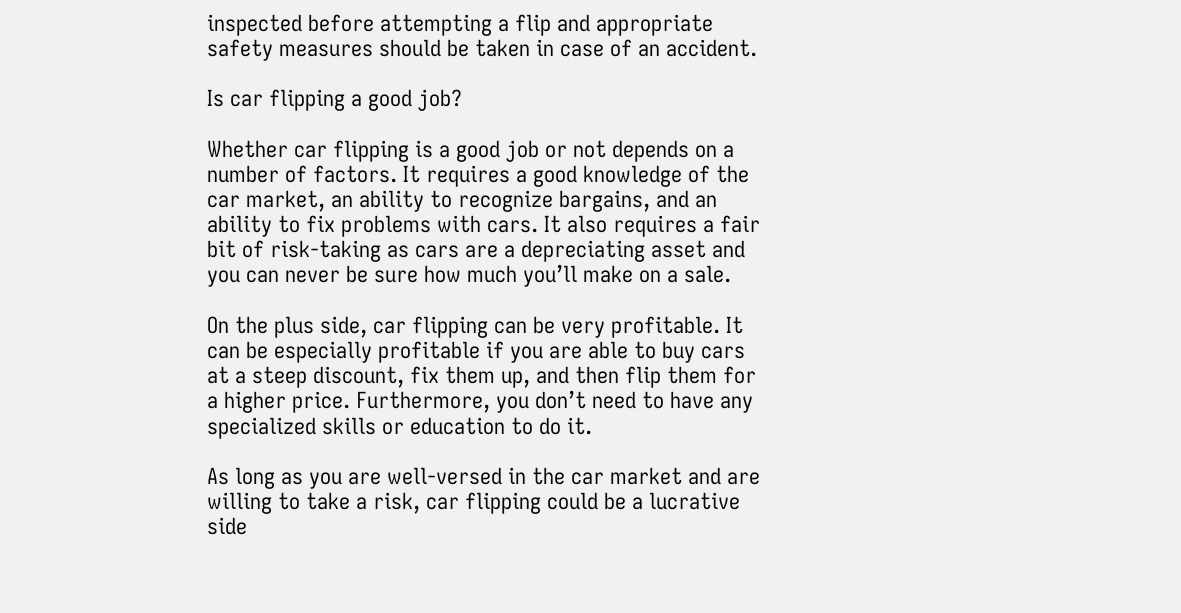inspected before attempting a flip and appropriate safety measures should be taken in case of an accident.

Is car flipping a good job?

Whether car flipping is a good job or not depends on a number of factors. It requires a good knowledge of the car market, an ability to recognize bargains, and an ability to fix problems with cars. It also requires a fair bit of risk-taking as cars are a depreciating asset and you can never be sure how much you’ll make on a sale.

On the plus side, car flipping can be very profitable. It can be especially profitable if you are able to buy cars at a steep discount, fix them up, and then flip them for a higher price. Furthermore, you don’t need to have any specialized skills or education to do it.

As long as you are well-versed in the car market and are willing to take a risk, car flipping could be a lucrative side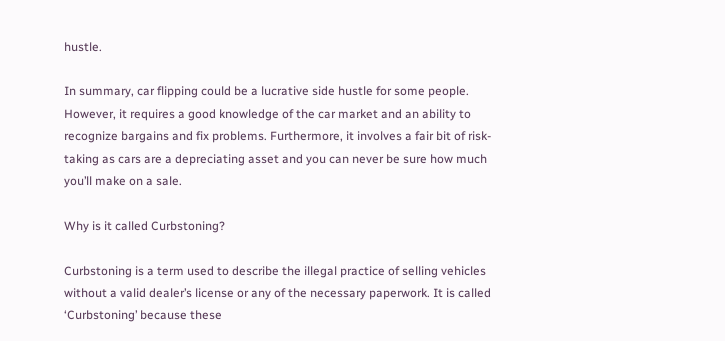hustle.

In summary, car flipping could be a lucrative side hustle for some people. However, it requires a good knowledge of the car market and an ability to recognize bargains and fix problems. Furthermore, it involves a fair bit of risk-taking as cars are a depreciating asset and you can never be sure how much you’ll make on a sale.

Why is it called Curbstoning?

Curbstoning is a term used to describe the illegal practice of selling vehicles without a valid dealer’s license or any of the necessary paperwork. It is called ‘Curbstoning’ because these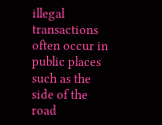illegal transactions often occur in public places such as the side of the road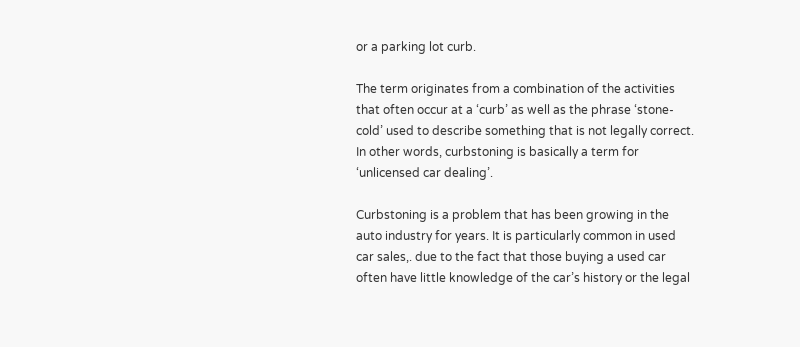or a parking lot curb.

The term originates from a combination of the activities that often occur at a ‘curb’ as well as the phrase ‘stone-cold’ used to describe something that is not legally correct. In other words, curbstoning is basically a term for ‘unlicensed car dealing’.

Curbstoning is a problem that has been growing in the auto industry for years. It is particularly common in used car sales,. due to the fact that those buying a used car often have little knowledge of the car’s history or the legal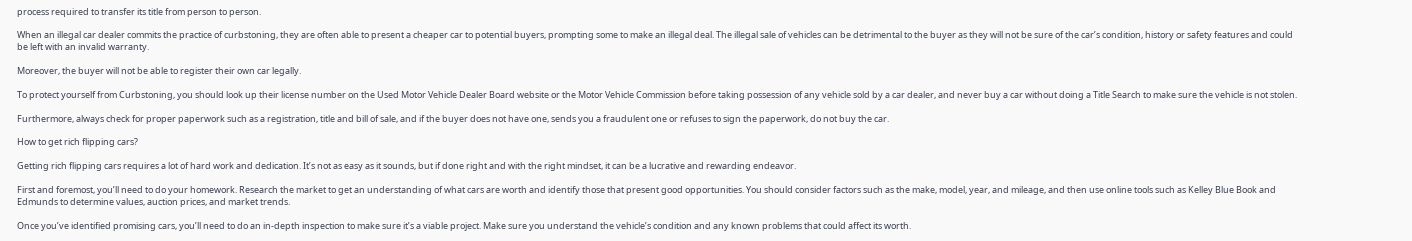process required to transfer its title from person to person.

When an illegal car dealer commits the practice of curbstoning, they are often able to present a cheaper car to potential buyers, prompting some to make an illegal deal. The illegal sale of vehicles can be detrimental to the buyer as they will not be sure of the car’s condition, history or safety features and could be left with an invalid warranty.

Moreover, the buyer will not be able to register their own car legally.

To protect yourself from Curbstoning, you should look up their license number on the Used Motor Vehicle Dealer Board website or the Motor Vehicle Commission before taking possession of any vehicle sold by a car dealer, and never buy a car without doing a Title Search to make sure the vehicle is not stolen.

Furthermore, always check for proper paperwork such as a registration, title and bill of sale, and if the buyer does not have one, sends you a fraudulent one or refuses to sign the paperwork, do not buy the car.

How to get rich flipping cars?

Getting rich flipping cars requires a lot of hard work and dedication. It’s not as easy as it sounds, but if done right and with the right mindset, it can be a lucrative and rewarding endeavor.

First and foremost, you’ll need to do your homework. Research the market to get an understanding of what cars are worth and identify those that present good opportunities. You should consider factors such as the make, model, year, and mileage, and then use online tools such as Kelley Blue Book and Edmunds to determine values, auction prices, and market trends.

Once you’ve identified promising cars, you’ll need to do an in-depth inspection to make sure it’s a viable project. Make sure you understand the vehicle’s condition and any known problems that could affect its worth.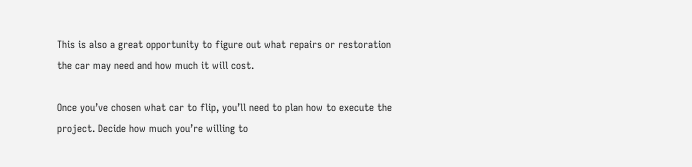This is also a great opportunity to figure out what repairs or restoration the car may need and how much it will cost.

Once you’ve chosen what car to flip, you’ll need to plan how to execute the project. Decide how much you’re willing to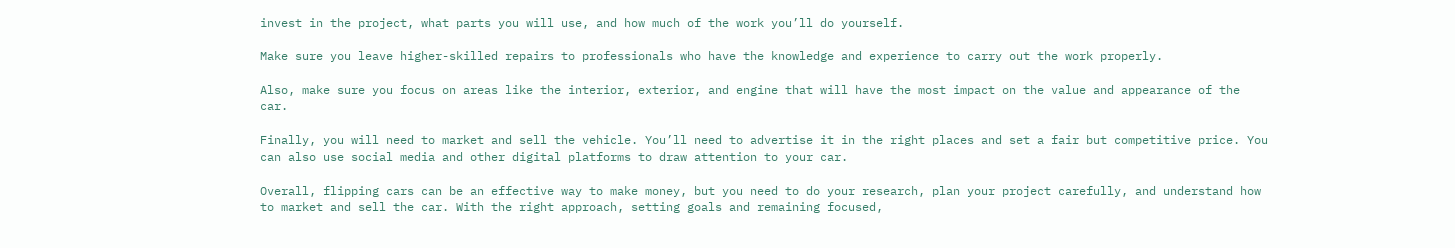invest in the project, what parts you will use, and how much of the work you’ll do yourself.

Make sure you leave higher-skilled repairs to professionals who have the knowledge and experience to carry out the work properly.

Also, make sure you focus on areas like the interior, exterior, and engine that will have the most impact on the value and appearance of the car.

Finally, you will need to market and sell the vehicle. You’ll need to advertise it in the right places and set a fair but competitive price. You can also use social media and other digital platforms to draw attention to your car.

Overall, flipping cars can be an effective way to make money, but you need to do your research, plan your project carefully, and understand how to market and sell the car. With the right approach, setting goals and remaining focused,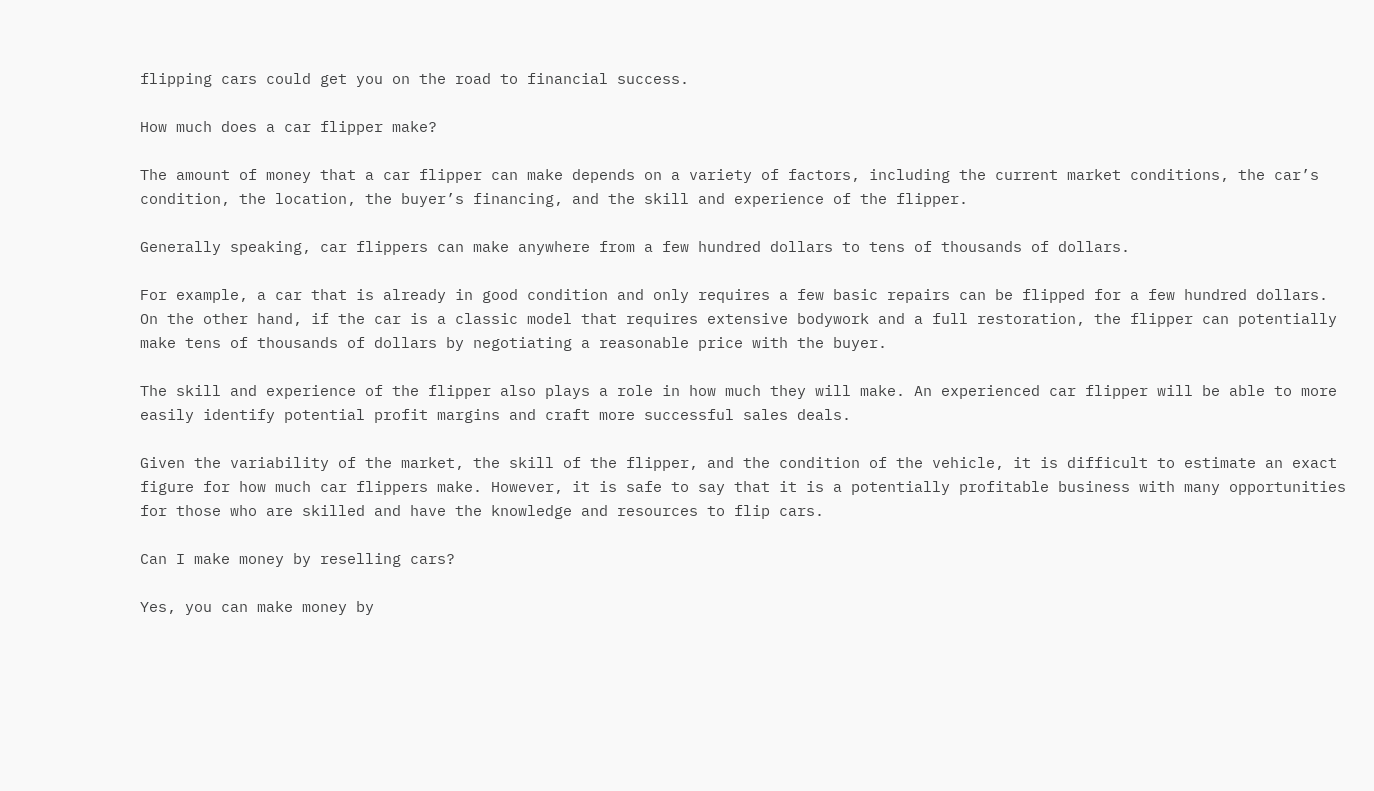flipping cars could get you on the road to financial success.

How much does a car flipper make?

The amount of money that a car flipper can make depends on a variety of factors, including the current market conditions, the car’s condition, the location, the buyer’s financing, and the skill and experience of the flipper.

Generally speaking, car flippers can make anywhere from a few hundred dollars to tens of thousands of dollars.

For example, a car that is already in good condition and only requires a few basic repairs can be flipped for a few hundred dollars. On the other hand, if the car is a classic model that requires extensive bodywork and a full restoration, the flipper can potentially make tens of thousands of dollars by negotiating a reasonable price with the buyer.

The skill and experience of the flipper also plays a role in how much they will make. An experienced car flipper will be able to more easily identify potential profit margins and craft more successful sales deals.

Given the variability of the market, the skill of the flipper, and the condition of the vehicle, it is difficult to estimate an exact figure for how much car flippers make. However, it is safe to say that it is a potentially profitable business with many opportunities for those who are skilled and have the knowledge and resources to flip cars.

Can I make money by reselling cars?

Yes, you can make money by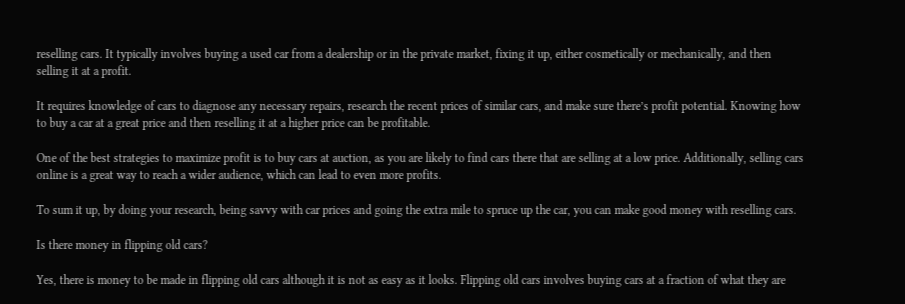reselling cars. It typically involves buying a used car from a dealership or in the private market, fixing it up, either cosmetically or mechanically, and then selling it at a profit.

It requires knowledge of cars to diagnose any necessary repairs, research the recent prices of similar cars, and make sure there’s profit potential. Knowing how to buy a car at a great price and then reselling it at a higher price can be profitable.

One of the best strategies to maximize profit is to buy cars at auction, as you are likely to find cars there that are selling at a low price. Additionally, selling cars online is a great way to reach a wider audience, which can lead to even more profits.

To sum it up, by doing your research, being savvy with car prices and going the extra mile to spruce up the car, you can make good money with reselling cars.

Is there money in flipping old cars?

Yes, there is money to be made in flipping old cars although it is not as easy as it looks. Flipping old cars involves buying cars at a fraction of what they are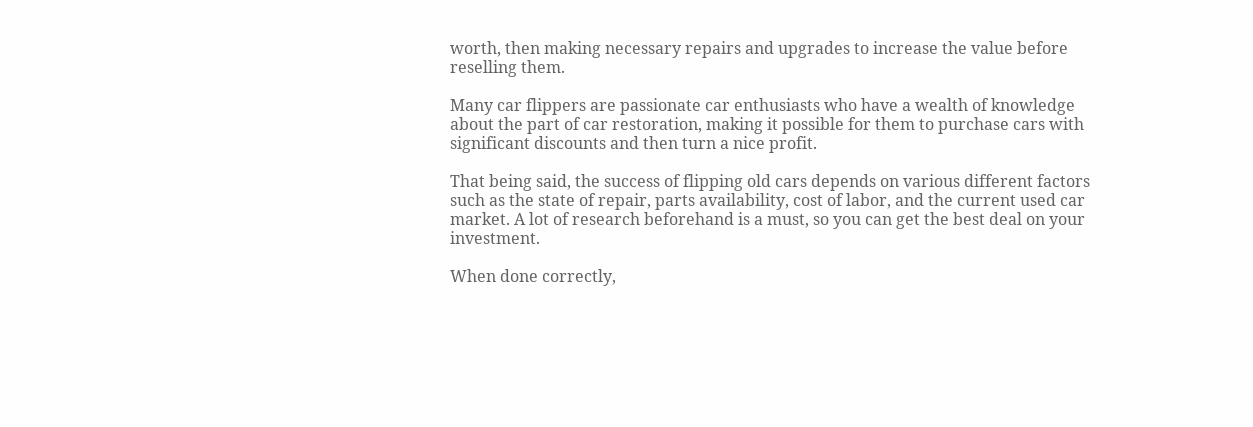worth, then making necessary repairs and upgrades to increase the value before reselling them.

Many car flippers are passionate car enthusiasts who have a wealth of knowledge about the part of car restoration, making it possible for them to purchase cars with significant discounts and then turn a nice profit.

That being said, the success of flipping old cars depends on various different factors such as the state of repair, parts availability, cost of labor, and the current used car market. A lot of research beforehand is a must, so you can get the best deal on your investment.

When done correctly,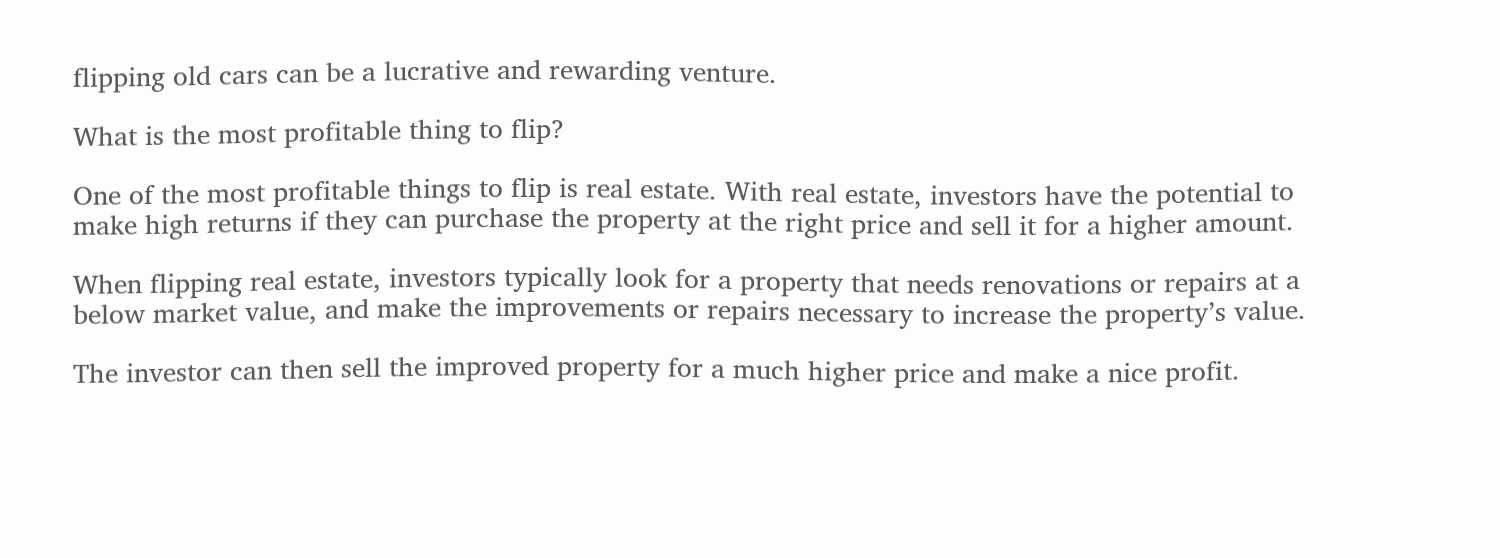flipping old cars can be a lucrative and rewarding venture.

What is the most profitable thing to flip?

One of the most profitable things to flip is real estate. With real estate, investors have the potential to make high returns if they can purchase the property at the right price and sell it for a higher amount.

When flipping real estate, investors typically look for a property that needs renovations or repairs at a below market value, and make the improvements or repairs necessary to increase the property’s value.

The investor can then sell the improved property for a much higher price and make a nice profit.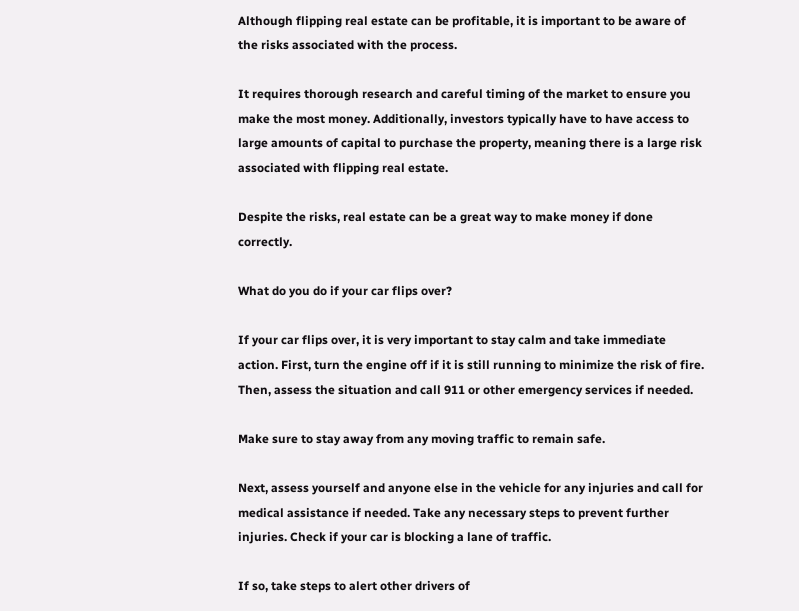Although flipping real estate can be profitable, it is important to be aware of the risks associated with the process.

It requires thorough research and careful timing of the market to ensure you make the most money. Additionally, investors typically have to have access to large amounts of capital to purchase the property, meaning there is a large risk associated with flipping real estate.

Despite the risks, real estate can be a great way to make money if done correctly.

What do you do if your car flips over?

If your car flips over, it is very important to stay calm and take immediate action. First, turn the engine off if it is still running to minimize the risk of fire. Then, assess the situation and call 911 or other emergency services if needed.

Make sure to stay away from any moving traffic to remain safe.

Next, assess yourself and anyone else in the vehicle for any injuries and call for medical assistance if needed. Take any necessary steps to prevent further injuries. Check if your car is blocking a lane of traffic.

If so, take steps to alert other drivers of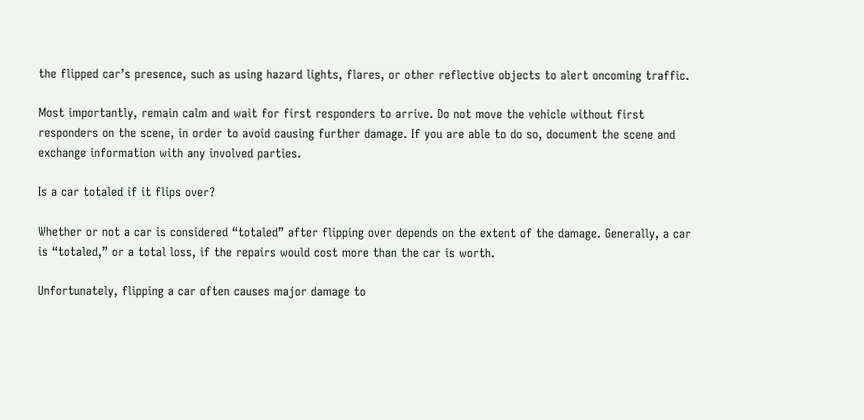the flipped car’s presence, such as using hazard lights, flares, or other reflective objects to alert oncoming traffic.

Most importantly, remain calm and wait for first responders to arrive. Do not move the vehicle without first responders on the scene, in order to avoid causing further damage. If you are able to do so, document the scene and exchange information with any involved parties.

Is a car totaled if it flips over?

Whether or not a car is considered “totaled” after flipping over depends on the extent of the damage. Generally, a car is “totaled,” or a total loss, if the repairs would cost more than the car is worth.

Unfortunately, flipping a car often causes major damage to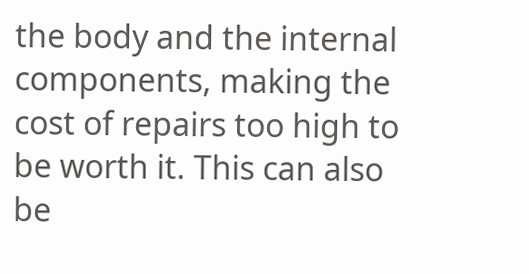the body and the internal components, making the cost of repairs too high to be worth it. This can also be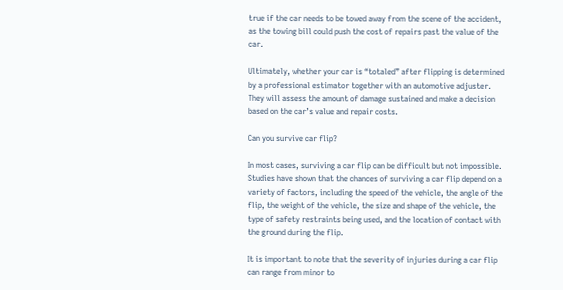true if the car needs to be towed away from the scene of the accident, as the towing bill could push the cost of repairs past the value of the car.

Ultimately, whether your car is “totaled” after flipping is determined by a professional estimator together with an automotive adjuster. They will assess the amount of damage sustained and make a decision based on the car’s value and repair costs.

Can you survive car flip?

In most cases, surviving a car flip can be difficult but not impossible. Studies have shown that the chances of surviving a car flip depend on a variety of factors, including the speed of the vehicle, the angle of the flip, the weight of the vehicle, the size and shape of the vehicle, the type of safety restraints being used, and the location of contact with the ground during the flip.

It is important to note that the severity of injuries during a car flip can range from minor to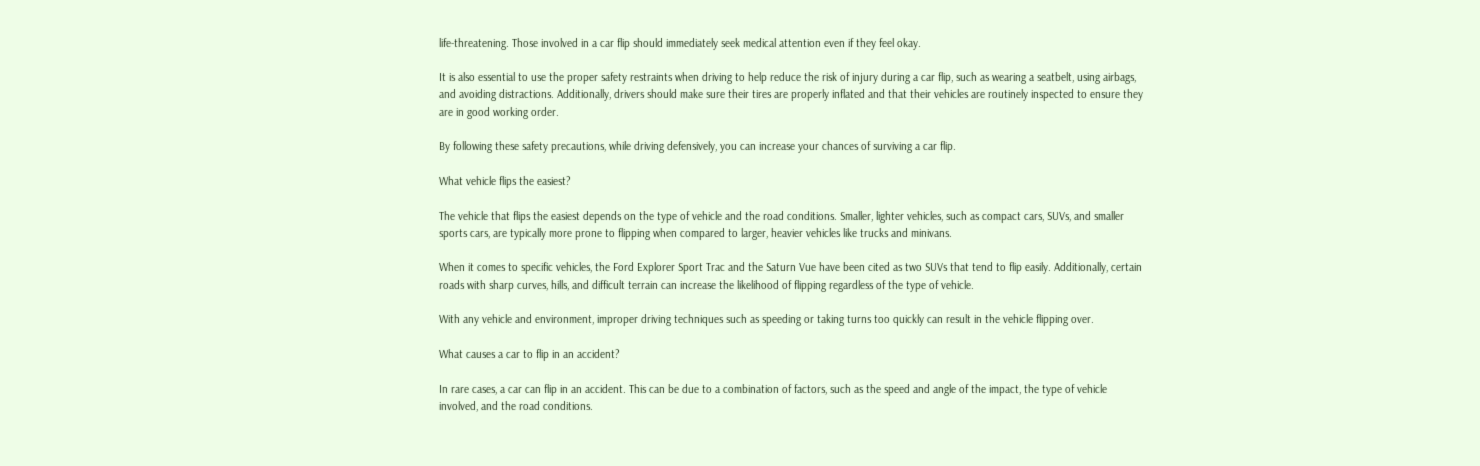life-threatening. Those involved in a car flip should immediately seek medical attention even if they feel okay.

It is also essential to use the proper safety restraints when driving to help reduce the risk of injury during a car flip, such as wearing a seatbelt, using airbags, and avoiding distractions. Additionally, drivers should make sure their tires are properly inflated and that their vehicles are routinely inspected to ensure they are in good working order.

By following these safety precautions, while driving defensively, you can increase your chances of surviving a car flip.

What vehicle flips the easiest?

The vehicle that flips the easiest depends on the type of vehicle and the road conditions. Smaller, lighter vehicles, such as compact cars, SUVs, and smaller sports cars, are typically more prone to flipping when compared to larger, heavier vehicles like trucks and minivans.

When it comes to specific vehicles, the Ford Explorer Sport Trac and the Saturn Vue have been cited as two SUVs that tend to flip easily. Additionally, certain roads with sharp curves, hills, and difficult terrain can increase the likelihood of flipping regardless of the type of vehicle.

With any vehicle and environment, improper driving techniques such as speeding or taking turns too quickly can result in the vehicle flipping over.

What causes a car to flip in an accident?

In rare cases, a car can flip in an accident. This can be due to a combination of factors, such as the speed and angle of the impact, the type of vehicle involved, and the road conditions.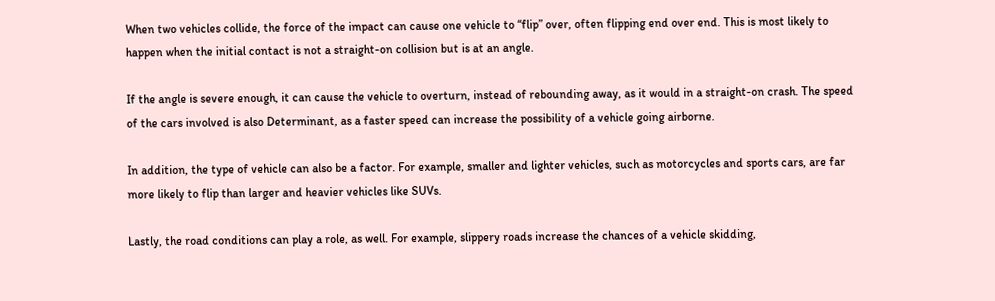When two vehicles collide, the force of the impact can cause one vehicle to “flip” over, often flipping end over end. This is most likely to happen when the initial contact is not a straight-on collision but is at an angle.

If the angle is severe enough, it can cause the vehicle to overturn, instead of rebounding away, as it would in a straight-on crash. The speed of the cars involved is also Determinant, as a faster speed can increase the possibility of a vehicle going airborne.

In addition, the type of vehicle can also be a factor. For example, smaller and lighter vehicles, such as motorcycles and sports cars, are far more likely to flip than larger and heavier vehicles like SUVs.

Lastly, the road conditions can play a role, as well. For example, slippery roads increase the chances of a vehicle skidding,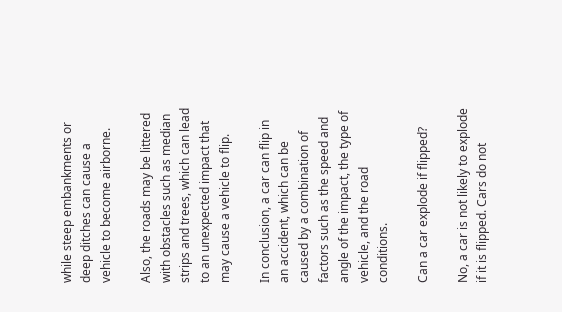while steep embankments or deep ditches can cause a vehicle to become airborne.

Also, the roads may be littered with obstacles such as median strips and trees, which can lead to an unexpected impact that may cause a vehicle to flip.

In conclusion, a car can flip in an accident, which can be caused by a combination of factors such as the speed and angle of the impact, the type of vehicle, and the road conditions.

Can a car explode if flipped?

No, a car is not likely to explode if it is flipped. Cars do not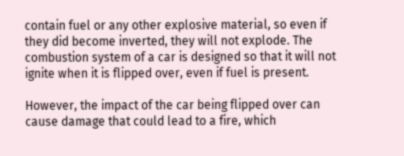contain fuel or any other explosive material, so even if they did become inverted, they will not explode. The combustion system of a car is designed so that it will not ignite when it is flipped over, even if fuel is present.

However, the impact of the car being flipped over can cause damage that could lead to a fire, which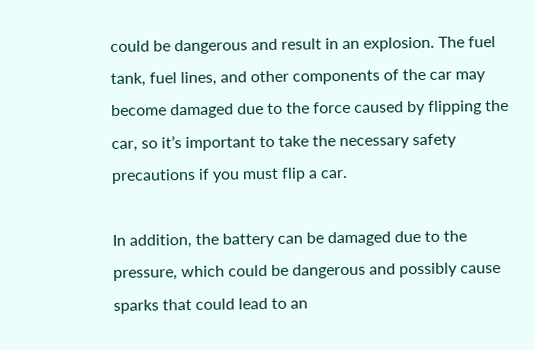could be dangerous and result in an explosion. The fuel tank, fuel lines, and other components of the car may become damaged due to the force caused by flipping the car, so it’s important to take the necessary safety precautions if you must flip a car.

In addition, the battery can be damaged due to the pressure, which could be dangerous and possibly cause sparks that could lead to an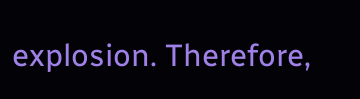explosion. Therefore,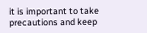it is important to take precautions and keep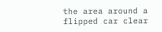the area around a flipped car clear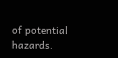of potential hazards.